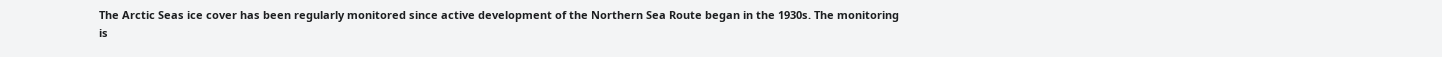The Arctic Seas ice cover has been regularly monitored since active development of the Northern Sea Route began in the 1930s. The monitoring is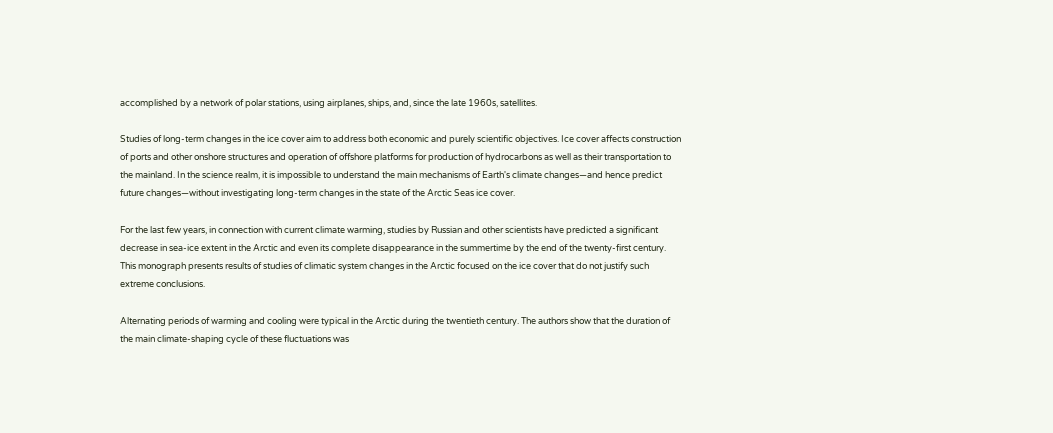accomplished by a network of polar stations, using airplanes, ships, and, since the late 1960s, satellites.

Studies of long-term changes in the ice cover aim to address both economic and purely scientific objectives. Ice cover affects construction of ports and other onshore structures and operation of offshore platforms for production of hydrocarbons as well as their transportation to the mainland. In the science realm, it is impossible to understand the main mechanisms of Earth's climate changes—and hence predict future changes—without investigating long-term changes in the state of the Arctic Seas ice cover.

For the last few years, in connection with current climate warming, studies by Russian and other scientists have predicted a significant decrease in sea-ice extent in the Arctic and even its complete disappearance in the summertime by the end of the twenty-first century. This monograph presents results of studies of climatic system changes in the Arctic focused on the ice cover that do not justify such extreme conclusions.

Alternating periods of warming and cooling were typical in the Arctic during the twentieth century. The authors show that the duration of the main climate-shaping cycle of these fluctuations was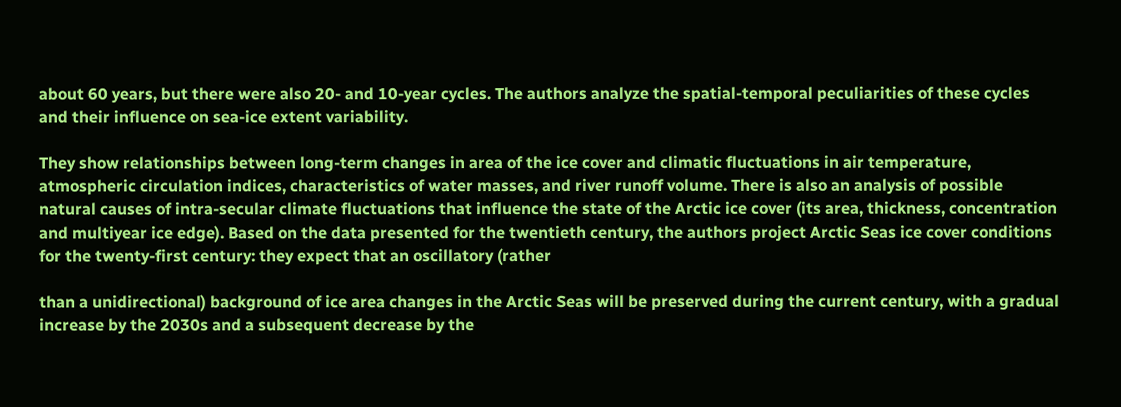about 60 years, but there were also 20- and 10-year cycles. The authors analyze the spatial-temporal peculiarities of these cycles and their influence on sea-ice extent variability.

They show relationships between long-term changes in area of the ice cover and climatic fluctuations in air temperature, atmospheric circulation indices, characteristics of water masses, and river runoff volume. There is also an analysis of possible natural causes of intra-secular climate fluctuations that influence the state of the Arctic ice cover (its area, thickness, concentration and multiyear ice edge). Based on the data presented for the twentieth century, the authors project Arctic Seas ice cover conditions for the twenty-first century: they expect that an oscillatory (rather

than a unidirectional) background of ice area changes in the Arctic Seas will be preserved during the current century, with a gradual increase by the 2030s and a subsequent decrease by the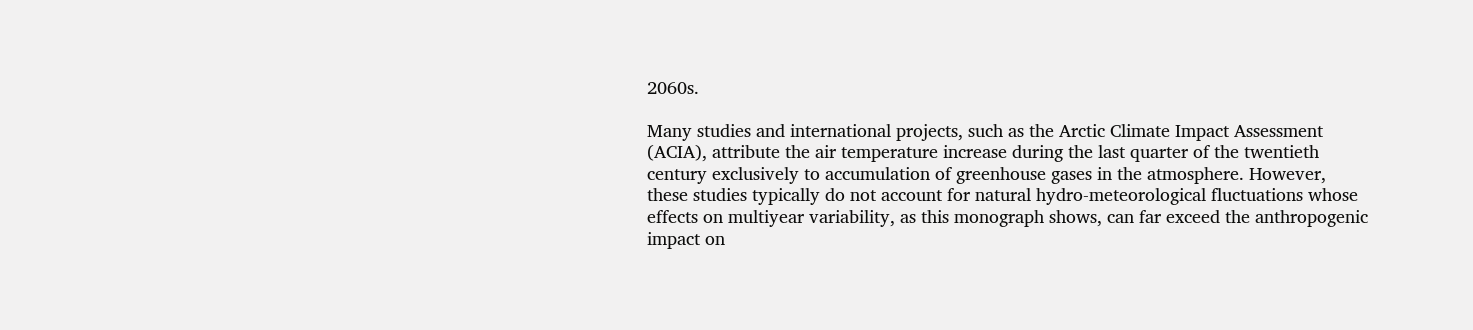2060s.

Many studies and international projects, such as the Arctic Climate Impact Assessment (ACIA), attribute the air temperature increase during the last quarter of the twentieth century exclusively to accumulation of greenhouse gases in the atmosphere. However, these studies typically do not account for natural hydro-meteorological fluctuations whose effects on multiyear variability, as this monograph shows, can far exceed the anthropogenic impact on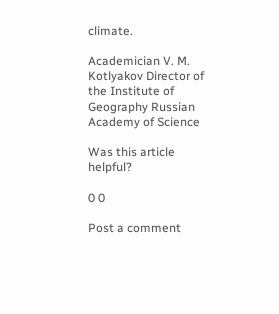climate.

Academician V. M. Kotlyakov Director of the Institute of Geography Russian Academy of Science

Was this article helpful?

0 0

Post a comment